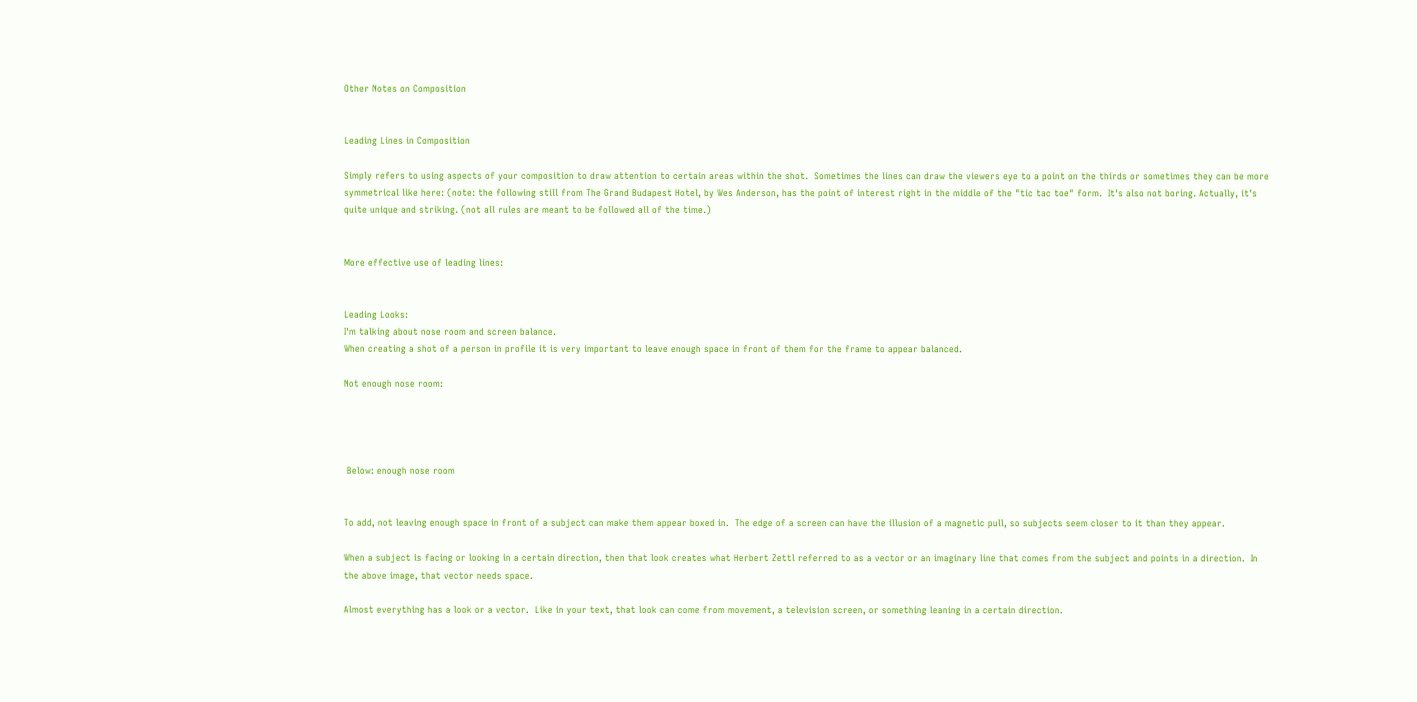Other Notes on Composition


Leading Lines in Composition

Simply refers to using aspects of your composition to draw attention to certain areas within the shot.  Sometimes the lines can draw the viewers eye to a point on the thirds or sometimes they can be more symmetrical like here: (note: the following still from The Grand Budapest Hotel, by Wes Anderson, has the point of interest right in the middle of the "tic tac toe" form.  It's also not boring. Actually, it's quite unique and striking. (not all rules are meant to be followed all of the time.)


More effective use of leading lines:


Leading Looks:
I'm talking about nose room and screen balance.
When creating a shot of a person in profile it is very important to leave enough space in front of them for the frame to appear balanced.

Not enough nose room:




 Below: enough nose room


To add, not leaving enough space in front of a subject can make them appear boxed in.  The edge of a screen can have the illusion of a magnetic pull, so subjects seem closer to it than they appear.

When a subject is facing or looking in a certain direction, then that look creates what Herbert Zettl referred to as a vector or an imaginary line that comes from the subject and points in a direction.  In the above image, that vector needs space.

Almost everything has a look or a vector.  Like in your text, that look can come from movement, a television screen, or something leaning in a certain direction.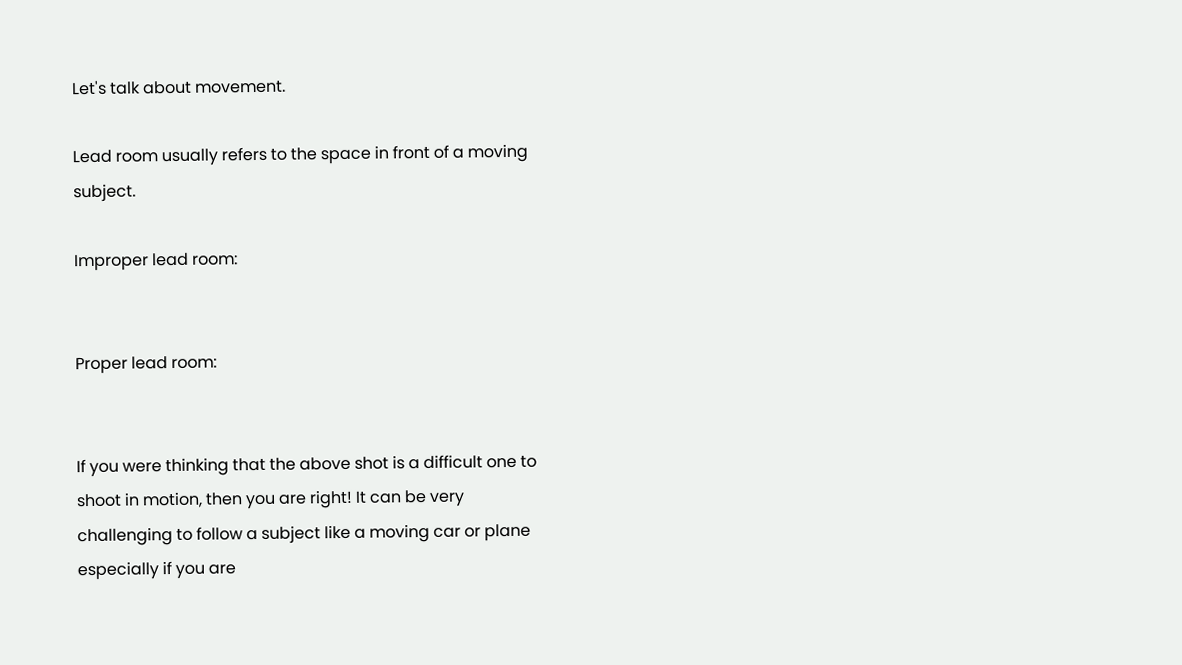Let's talk about movement.

Lead room usually refers to the space in front of a moving subject.

Improper lead room:


Proper lead room:


If you were thinking that the above shot is a difficult one to shoot in motion, then you are right! It can be very challenging to follow a subject like a moving car or plane especially if you are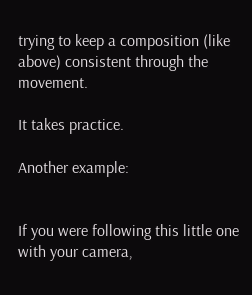trying to keep a composition (like above) consistent through the movement.

It takes practice.

Another example:


If you were following this little one with your camera,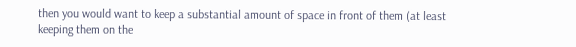then you would want to keep a substantial amount of space in front of them (at least keeping them on the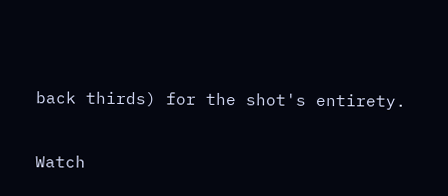back thirds) for the shot's entirety.

Watch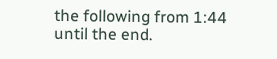the following from 1:44 until the end.